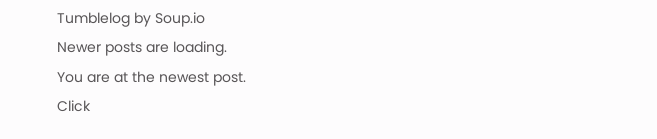Tumblelog by Soup.io
Newer posts are loading.
You are at the newest post.
Click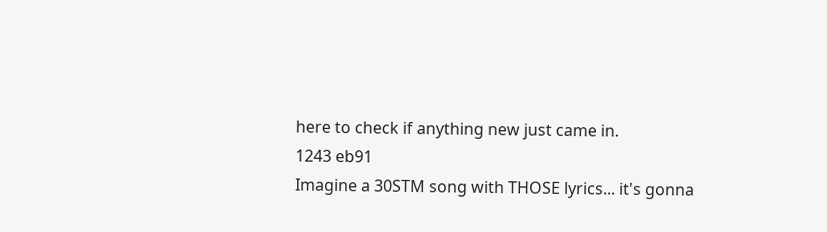here to check if anything new just came in.
1243 eb91
Imagine a 30STM song with THOSE lyrics... it's gonna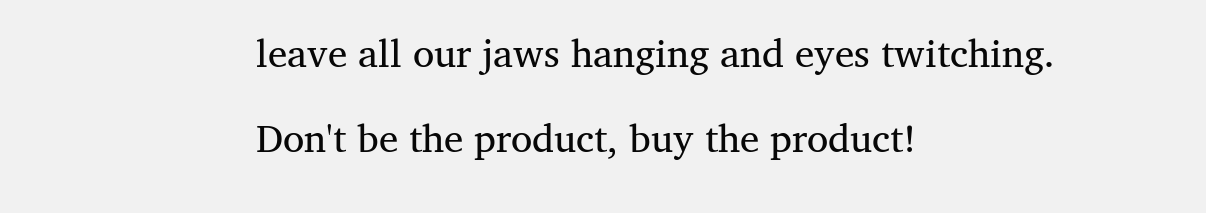leave all our jaws hanging and eyes twitching.

Don't be the product, buy the product!